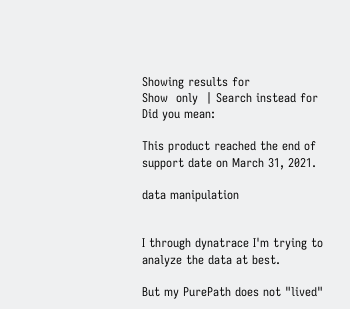Showing results for
Show  only  | Search instead for
Did you mean:

This product reached the end of support date on March 31, 2021.

data manipulation


I through dynatrace I'm trying to analyze the data at best.

But my PurePath does not "lived"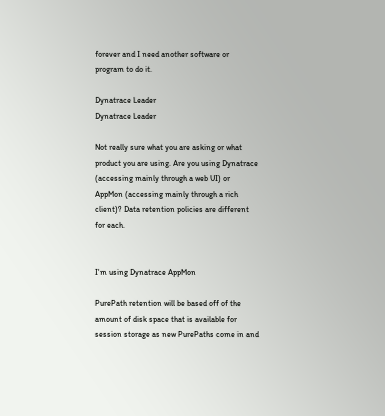forever and I need another software or program to do it.

Dynatrace Leader
Dynatrace Leader

Not really sure what you are asking or what product you are using. Are you using Dynatrace (accessing mainly through a web UI) or AppMon (accessing mainly through a rich client)? Data retention policies are different for each.


I'm using Dynatrace AppMon

PurePath retention will be based off of the amount of disk space that is available for session storage as new PurePaths come in and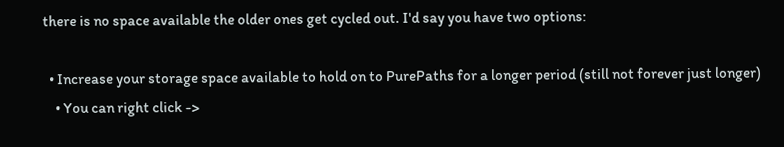there is no space available the older ones get cycled out. I'd say you have two options:

  • Increase your storage space available to hold on to PurePaths for a longer period (still not forever just longer)
    • You can right click ->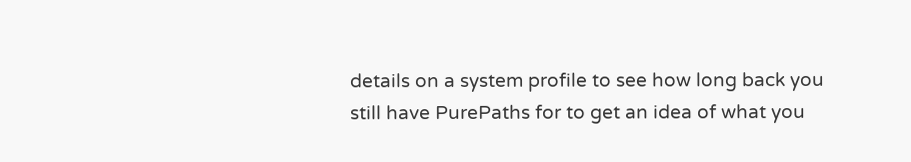details on a system profile to see how long back you still have PurePaths for to get an idea of what you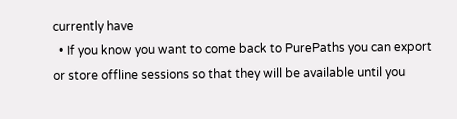currently have
  • If you know you want to come back to PurePaths you can export or store offline sessions so that they will be available until you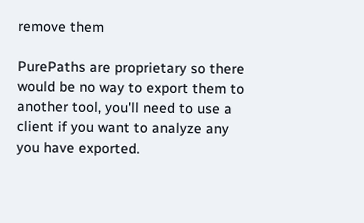remove them

PurePaths are proprietary so there would be no way to export them to another tool, you'll need to use a client if you want to analyze any you have exported.